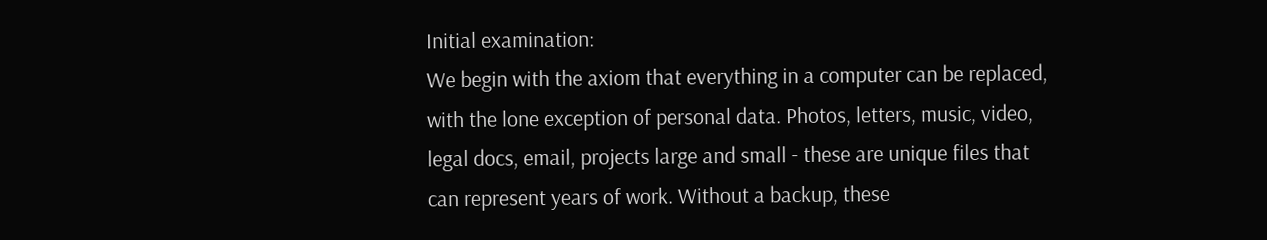Initial examination:
We begin with the axiom that everything in a computer can be replaced, with the lone exception of personal data. Photos, letters, music, video, legal docs, email, projects large and small - these are unique files that can represent years of work. Without a backup, these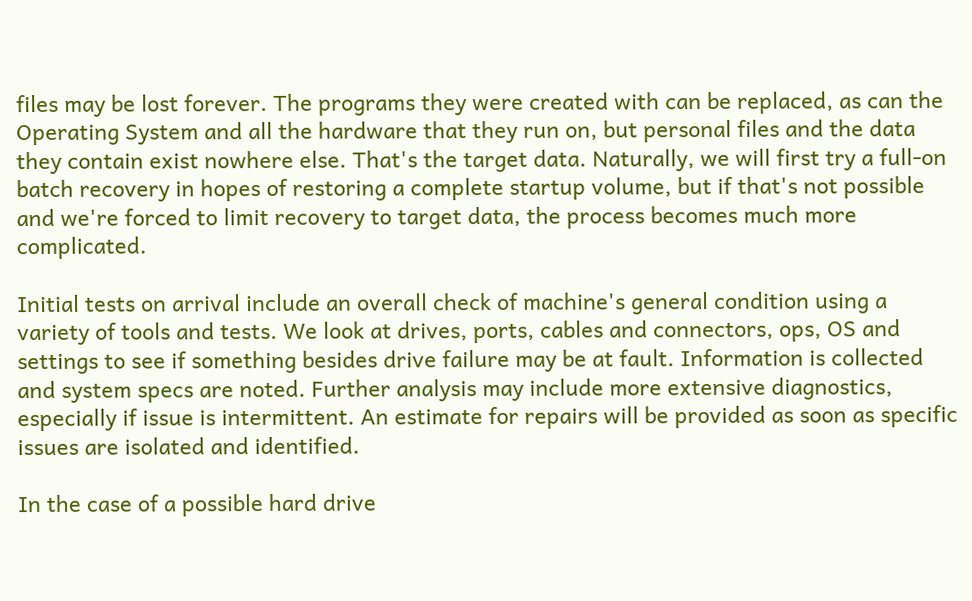files may be lost forever. The programs they were created with can be replaced, as can the Operating System and all the hardware that they run on, but personal files and the data they contain exist nowhere else. That's the target data. Naturally, we will first try a full-on batch recovery in hopes of restoring a complete startup volume, but if that's not possible and we're forced to limit recovery to target data, the process becomes much more complicated.

Initial tests on arrival include an overall check of machine's general condition using a variety of tools and tests. We look at drives, ports, cables and connectors, ops, OS and settings to see if something besides drive failure may be at fault. Information is collected and system specs are noted. Further analysis may include more extensive diagnostics, especially if issue is intermittent. An estimate for repairs will be provided as soon as specific issues are isolated and identified.

In the case of a possible hard drive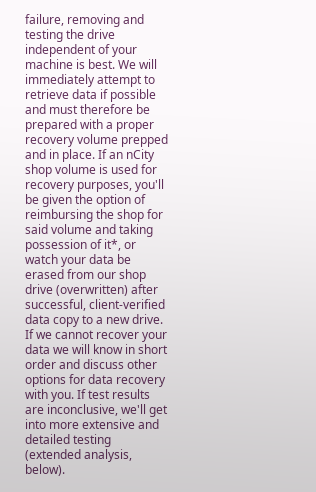failure, removing and testing the drive independent of your machine is best. We will immediately attempt to retrieve data if possible and must therefore be prepared with a proper recovery volume prepped and in place. If an nCity shop volume is used for recovery purposes, you'll be given the option of reimbursing the shop for said volume and taking possession of it*, or watch your data be erased from our shop drive (overwritten) after successful, client-verified data copy to a new drive. If we cannot recover your data we will know in short order and discuss other options for data recovery with you. If test results are inconclusive, we'll get into more extensive and detailed testing (extended analysis, below).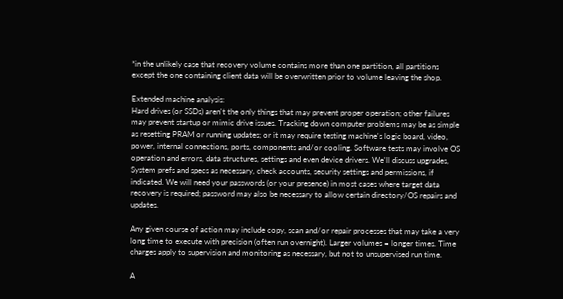*in the unlikely case that recovery volume contains more than one partition, all partitions except the one containing client data will be overwritten prior to volume leaving the shop.

Extended machine analysis:
Hard drives (or SSDs) aren't the only things that may prevent proper operation; other failures may prevent startup or mimic drive issues. Tracking down computer problems may be as simple as resetting PRAM or running updates; or it may require testing machine's logic board, video, power, internal connections, ports, components and/or cooling. Software tests may involve OS operation and errors, data structures, settings and even device drivers. We'll discuss upgrades, System prefs and specs as necessary, check accounts, security settings and permissions, if indicated. We will need your passwords (or your presence) in most cases where target data recovery is required; password may also be necessary to allow certain directory/OS repairs and updates.

Any given course of action may include copy, scan and/or repair processes that may take a very long time to execute with precision (often run overnight). Larger volumes = longer times. Time charges apply to supervision and monitoring as necessary, but not to unsupervised run time.

A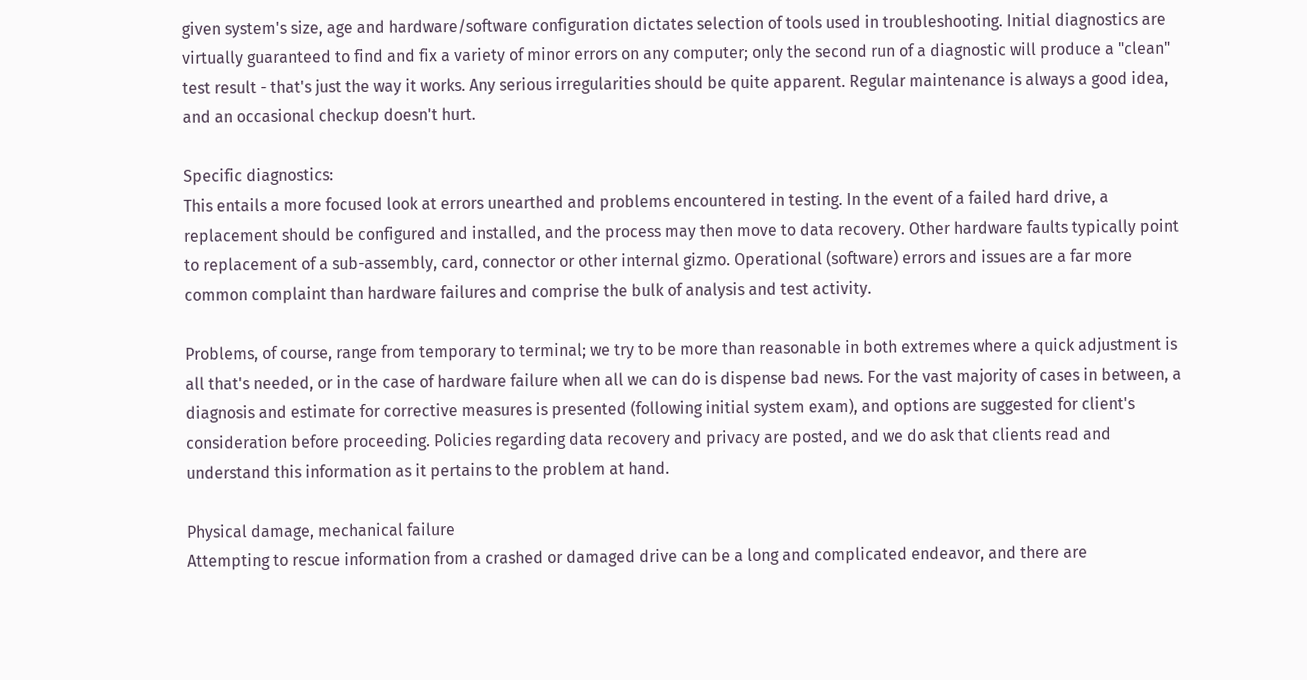given system's size, age and hardware/software configuration dictates selection of tools used in troubleshooting. Initial diagnostics are virtually guaranteed to find and fix a variety of minor errors on any computer; only the second run of a diagnostic will produce a "clean" test result - that's just the way it works. Any serious irregularities should be quite apparent. Regular maintenance is always a good idea, and an occasional checkup doesn't hurt.

Specific diagnostics:
This entails a more focused look at errors unearthed and problems encountered in testing. In the event of a failed hard drive, a replacement should be configured and installed, and the process may then move to data recovery. Other hardware faults typically point to replacement of a sub-assembly, card, connector or other internal gizmo. Operational (software) errors and issues are a far more common complaint than hardware failures and comprise the bulk of analysis and test activity.

Problems, of course, range from temporary to terminal; we try to be more than reasonable in both extremes where a quick adjustment is all that's needed, or in the case of hardware failure when all we can do is dispense bad news. For the vast majority of cases in between, a diagnosis and estimate for corrective measures is presented (following initial system exam), and options are suggested for client's consideration before proceeding. Policies regarding data recovery and privacy are posted, and we do ask that clients read and understand this information as it pertains to the problem at hand.

Physical damage, mechanical failure
Attempting to rescue information from a crashed or damaged drive can be a long and complicated endeavor, and there are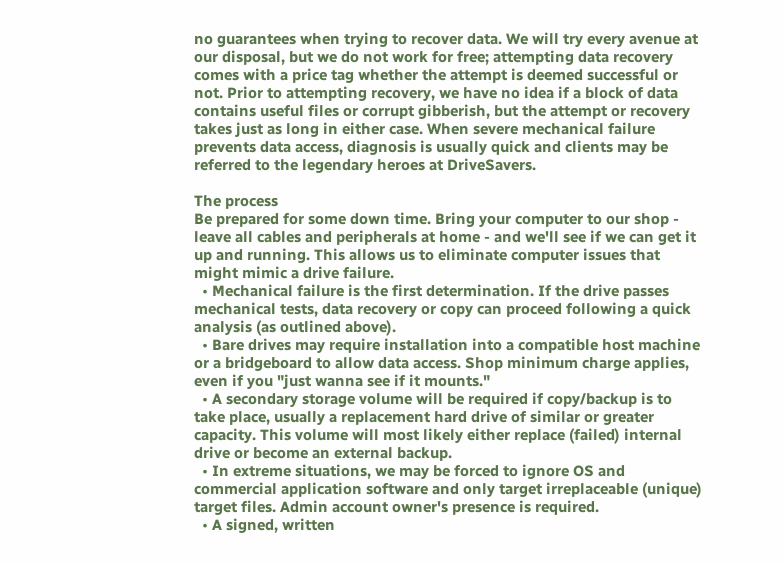no guarantees when trying to recover data. We will try every avenue at our disposal, but we do not work for free; attempting data recovery comes with a price tag whether the attempt is deemed successful or not. Prior to attempting recovery, we have no idea if a block of data contains useful files or corrupt gibberish, but the attempt or recovery takes just as long in either case. When severe mechanical failure prevents data access, diagnosis is usually quick and clients may be referred to the legendary heroes at DriveSavers.

The process
Be prepared for some down time. Bring your computer to our shop - leave all cables and peripherals at home - and we'll see if we can get it up and running. This allows us to eliminate computer issues that might mimic a drive failure.
  • Mechanical failure is the first determination. If the drive passes mechanical tests, data recovery or copy can proceed following a quick analysis (as outlined above).
  • Bare drives may require installation into a compatible host machine or a bridgeboard to allow data access. Shop minimum charge applies, even if you "just wanna see if it mounts."
  • A secondary storage volume will be required if copy/backup is to take place, usually a replacement hard drive of similar or greater capacity. This volume will most likely either replace (failed) internal drive or become an external backup.
  • In extreme situations, we may be forced to ignore OS and commercial application software and only target irreplaceable (unique) target files. Admin account owner's presence is required.
  • A signed, written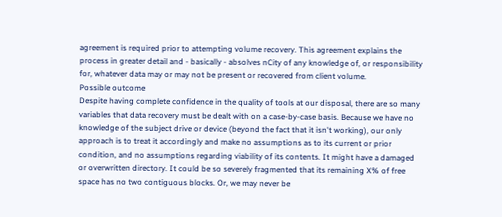agreement is required prior to attempting volume recovery. This agreement explains the process in greater detail and - basically - absolves nCity of any knowledge of, or responsibility for, whatever data may or may not be present or recovered from client volume.
Possible outcome
Despite having complete confidence in the quality of tools at our disposal, there are so many variables that data recovery must be dealt with on a case-by-case basis. Because we have no knowledge of the subject drive or device (beyond the fact that it isn't working), our only approach is to treat it accordingly and make no assumptions as to its current or prior condition, and no assumptions regarding viability of its contents. It might have a damaged or overwritten directory. It could be so severely fragmented that its remaining X% of free space has no two contiguous blocks. Or, we may never be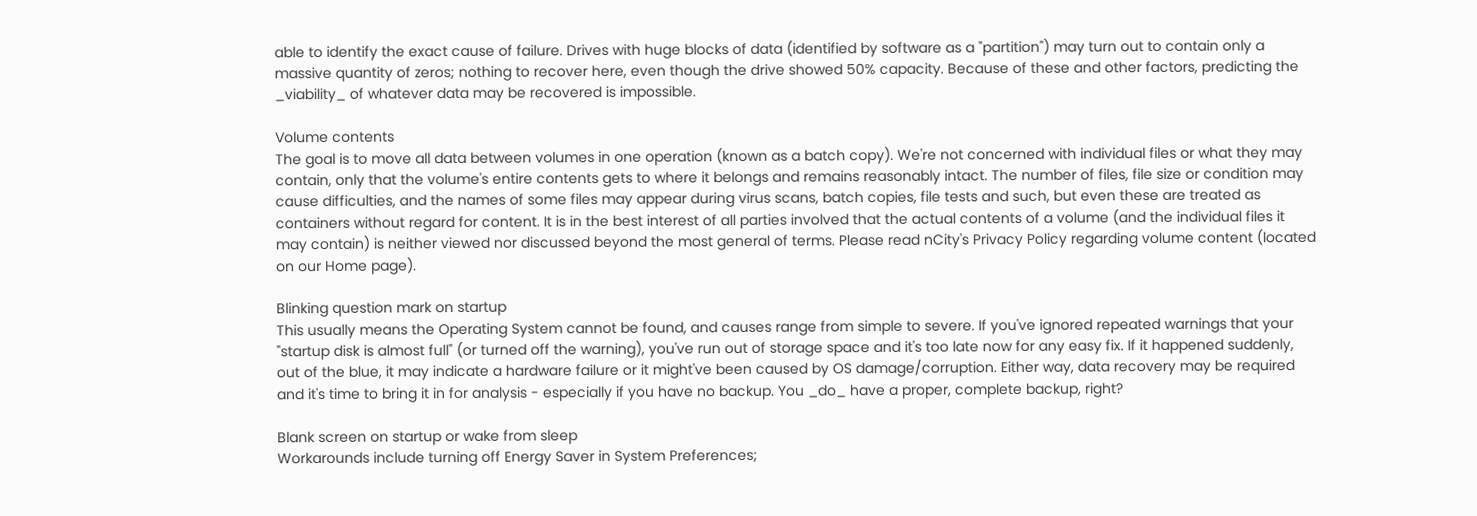able to identify the exact cause of failure. Drives with huge blocks of data (identified by software as a "partition") may turn out to contain only a massive quantity of zeros; nothing to recover here, even though the drive showed 50% capacity. Because of these and other factors, predicting the _viability_ of whatever data may be recovered is impossible.

Volume contents
The goal is to move all data between volumes in one operation (known as a batch copy). We're not concerned with individual files or what they may contain, only that the volume's entire contents gets to where it belongs and remains reasonably intact. The number of files, file size or condition may cause difficulties, and the names of some files may appear during virus scans, batch copies, file tests and such, but even these are treated as containers without regard for content. It is in the best interest of all parties involved that the actual contents of a volume (and the individual files it may contain) is neither viewed nor discussed beyond the most general of terms. Please read nCity's Privacy Policy regarding volume content (located on our Home page).

Blinking question mark on startup
This usually means the Operating System cannot be found, and causes range from simple to severe. If you've ignored repeated warnings that your "startup disk is almost full" (or turned off the warning), you've run out of storage space and it's too late now for any easy fix. If it happened suddenly, out of the blue, it may indicate a hardware failure or it might've been caused by OS damage/corruption. Either way, data recovery may be required and it's time to bring it in for analysis - especially if you have no backup. You _do_ have a proper, complete backup, right?

Blank screen on startup or wake from sleep
Workarounds include turning off Energy Saver in System Preferences;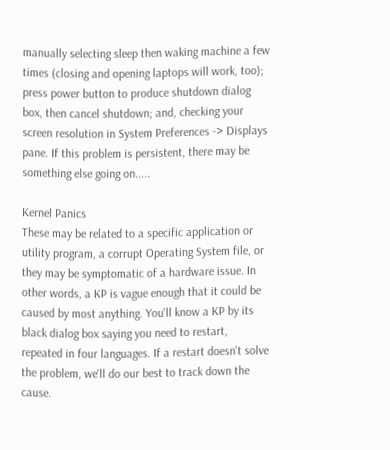manually selecting sleep then waking machine a few times (closing and opening laptops will work, too); press power button to produce shutdown dialog box, then cancel shutdown; and, checking your screen resolution in System Preferences -> Displays pane. If this problem is persistent, there may be something else going on.....

Kernel Panics
These may be related to a specific application or utility program, a corrupt Operating System file, or they may be symptomatic of a hardware issue. In other words, a KP is vague enough that it could be caused by most anything. You'll know a KP by its black dialog box saying you need to restart, repeated in four languages. If a restart doesn't solve the problem, we'll do our best to track down the cause.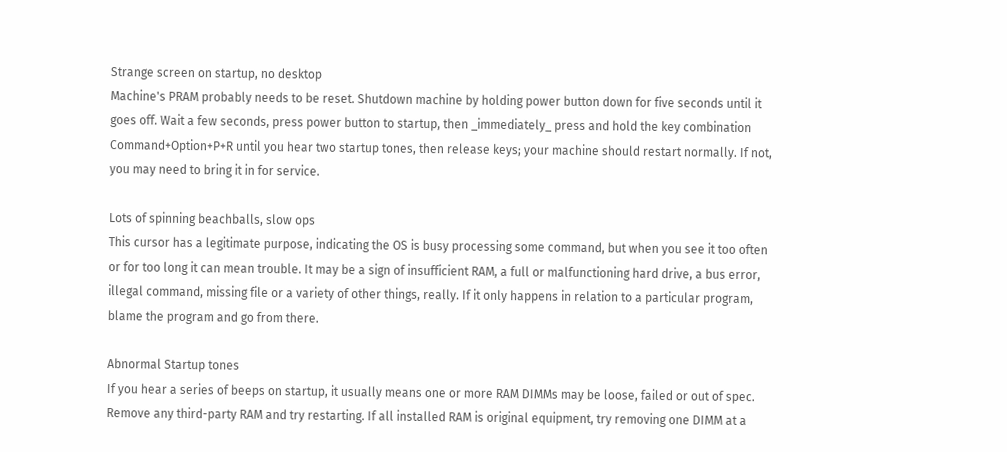Strange screen on startup, no desktop
Machine's PRAM probably needs to be reset. Shutdown machine by holding power button down for five seconds until it goes off. Wait a few seconds, press power button to startup, then _immediately_ press and hold the key combination Command+Option+P+R until you hear two startup tones, then release keys; your machine should restart normally. If not, you may need to bring it in for service.

Lots of spinning beachballs, slow ops
This cursor has a legitimate purpose, indicating the OS is busy processing some command, but when you see it too often or for too long it can mean trouble. It may be a sign of insufficient RAM, a full or malfunctioning hard drive, a bus error, illegal command, missing file or a variety of other things, really. If it only happens in relation to a particular program, blame the program and go from there.

Abnormal Startup tones
If you hear a series of beeps on startup, it usually means one or more RAM DIMMs may be loose, failed or out of spec. Remove any third-party RAM and try restarting. If all installed RAM is original equipment, try removing one DIMM at a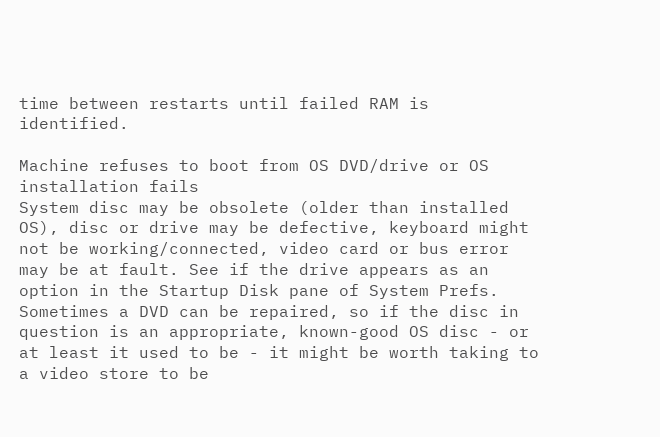time between restarts until failed RAM is identified.

Machine refuses to boot from OS DVD/drive or OS installation fails
System disc may be obsolete (older than installed OS), disc or drive may be defective, keyboard might not be working/connected, video card or bus error may be at fault. See if the drive appears as an option in the Startup Disk pane of System Prefs. Sometimes a DVD can be repaired, so if the disc in question is an appropriate, known-good OS disc - or at least it used to be - it might be worth taking to a video store to be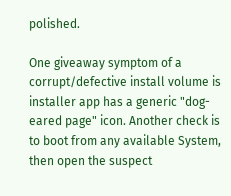polished.

One giveaway symptom of a corrupt/defective install volume is installer app has a generic "dog-eared page" icon. Another check is to boot from any available System, then open the suspect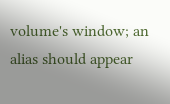volume's window; an alias should appear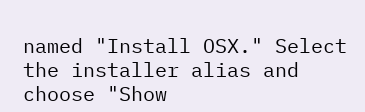named "Install OSX." Select the installer alias and choose "Show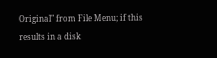Original" from File Menu; if this results in a disk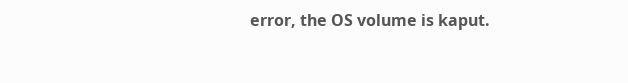error, the OS volume is kaput.